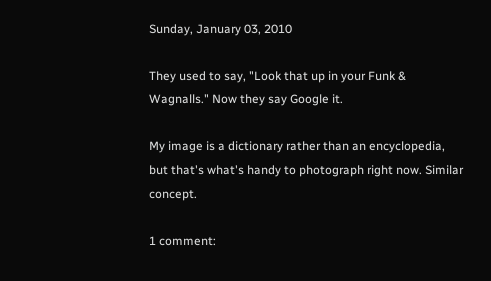Sunday, January 03, 2010

They used to say, "Look that up in your Funk & Wagnalls." Now they say Google it.

My image is a dictionary rather than an encyclopedia, but that's what's handy to photograph right now. Similar concept.

1 comment: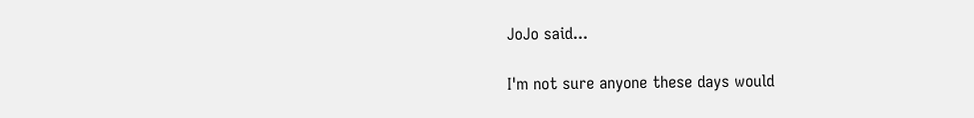JoJo said...

I'm not sure anyone these days would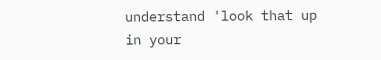understand 'look that up in your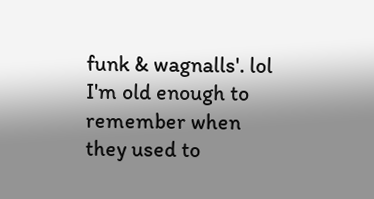funk & wagnalls'. lol I'm old enough to remember when they used to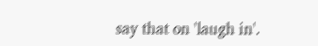say that on 'laugh in'.